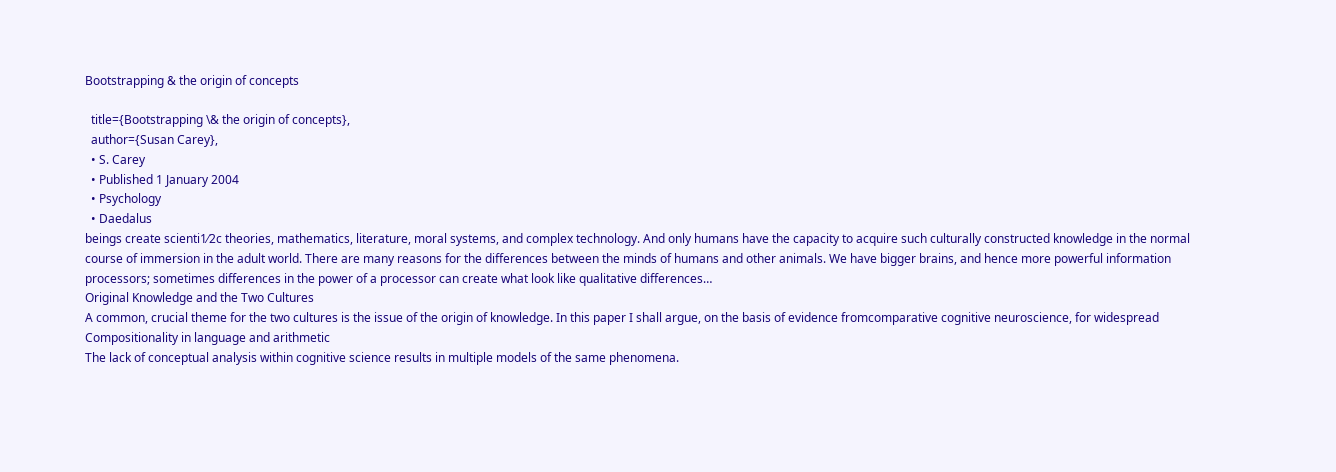Bootstrapping & the origin of concepts

  title={Bootstrapping \& the origin of concepts},
  author={Susan Carey},
  • S. Carey
  • Published 1 January 2004
  • Psychology
  • Daedalus
beings create scienti1⁄2c theories, mathematics, literature, moral systems, and complex technology. And only humans have the capacity to acquire such culturally constructed knowledge in the normal course of immersion in the adult world. There are many reasons for the differences between the minds of humans and other animals. We have bigger brains, and hence more powerful information processors; sometimes differences in the power of a processor can create what look like qualitative differences…
Original Knowledge and the Two Cultures
A common, crucial theme for the two cultures is the issue of the origin of knowledge. In this paper I shall argue, on the basis of evidence fromcomparative cognitive neuroscience, for widespread
Compositionality in language and arithmetic
The lack of conceptual analysis within cognitive science results in multiple models of the same phenomena.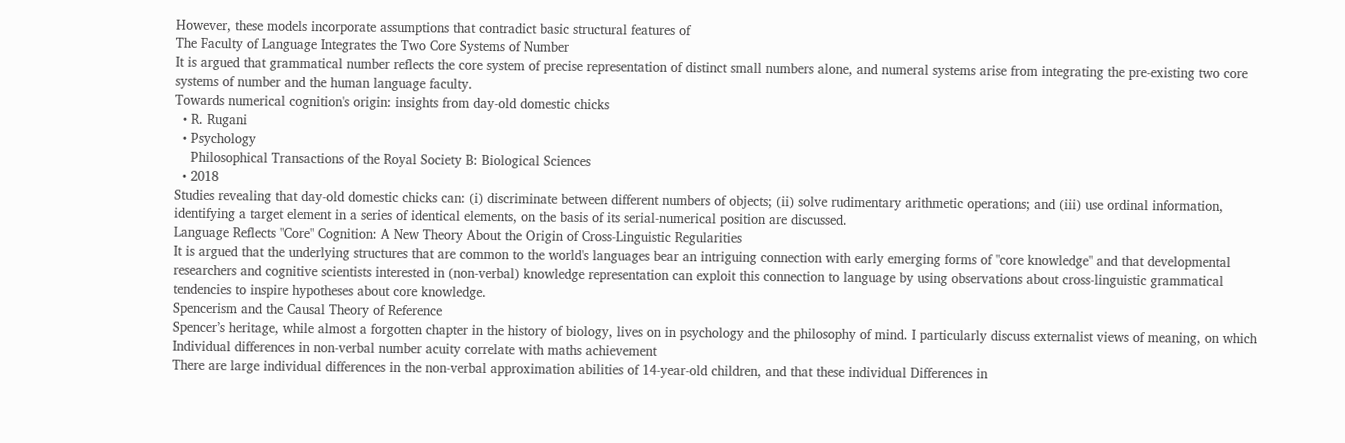However, these models incorporate assumptions that contradict basic structural features of
The Faculty of Language Integrates the Two Core Systems of Number
It is argued that grammatical number reflects the core system of precise representation of distinct small numbers alone, and numeral systems arise from integrating the pre-existing two core systems of number and the human language faculty.
Towards numerical cognition's origin: insights from day-old domestic chicks
  • R. Rugani
  • Psychology
    Philosophical Transactions of the Royal Society B: Biological Sciences
  • 2018
Studies revealing that day-old domestic chicks can: (i) discriminate between different numbers of objects; (ii) solve rudimentary arithmetic operations; and (iii) use ordinal information, identifying a target element in a series of identical elements, on the basis of its serial-numerical position are discussed.
Language Reflects "Core" Cognition: A New Theory About the Origin of Cross-Linguistic Regularities
It is argued that the underlying structures that are common to the world's languages bear an intriguing connection with early emerging forms of "core knowledge" and that developmental researchers and cognitive scientists interested in (non-verbal) knowledge representation can exploit this connection to language by using observations about cross-linguistic grammatical tendencies to inspire hypotheses about core knowledge.
Spencerism and the Causal Theory of Reference
Spencer’s heritage, while almost a forgotten chapter in the history of biology, lives on in psychology and the philosophy of mind. I particularly discuss externalist views of meaning, on which
Individual differences in non-verbal number acuity correlate with maths achievement
There are large individual differences in the non-verbal approximation abilities of 14-year-old children, and that these individual Differences in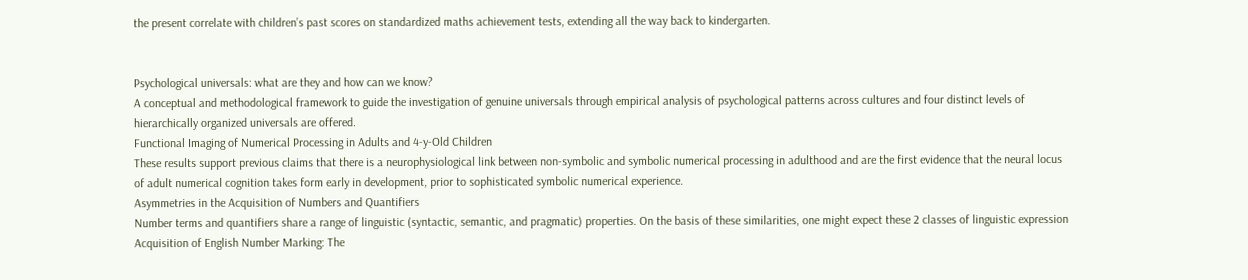the present correlate with children’s past scores on standardized maths achievement tests, extending all the way back to kindergarten.


Psychological universals: what are they and how can we know?
A conceptual and methodological framework to guide the investigation of genuine universals through empirical analysis of psychological patterns across cultures and four distinct levels of hierarchically organized universals are offered.
Functional Imaging of Numerical Processing in Adults and 4-y-Old Children
These results support previous claims that there is a neurophysiological link between non-symbolic and symbolic numerical processing in adulthood and are the first evidence that the neural locus of adult numerical cognition takes form early in development, prior to sophisticated symbolic numerical experience.
Asymmetries in the Acquisition of Numbers and Quantifiers
Number terms and quantifiers share a range of linguistic (syntactic, semantic, and pragmatic) properties. On the basis of these similarities, one might expect these 2 classes of linguistic expression
Acquisition of English Number Marking: The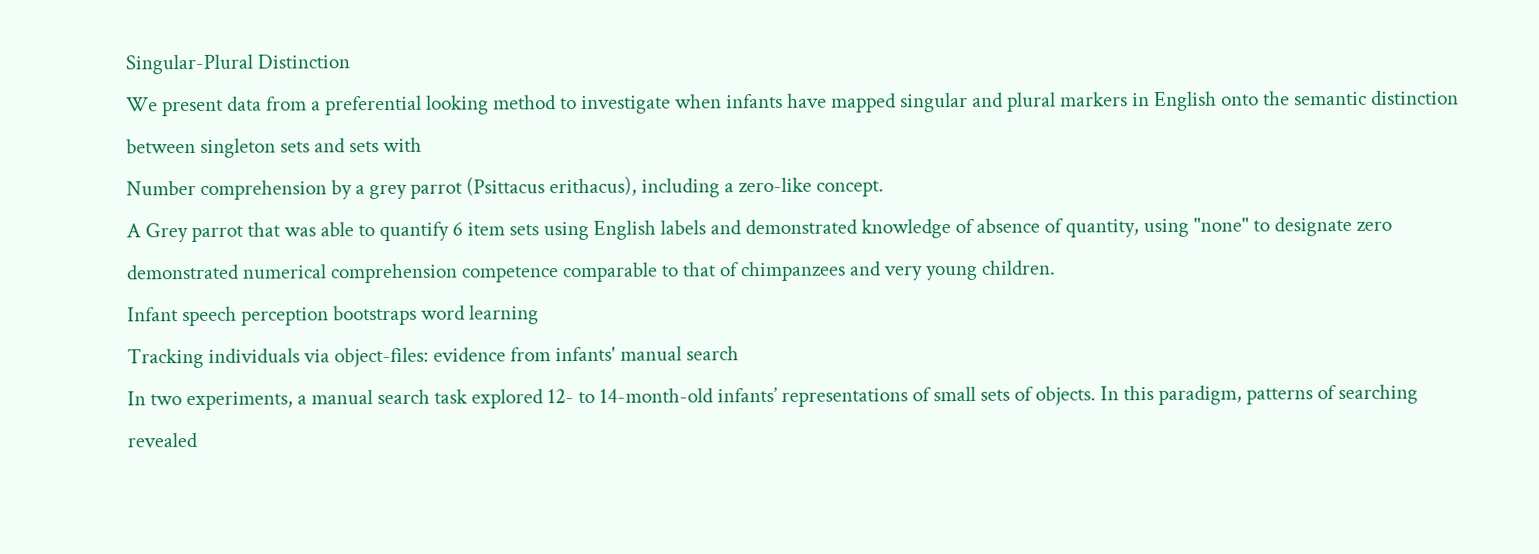Singular-Plural Distinction
We present data from a preferential looking method to investigate when infants have mapped singular and plural markers in English onto the semantic distinction between singleton sets and sets with
Number comprehension by a grey parrot (Psittacus erithacus), including a zero-like concept.
A Grey parrot that was able to quantify 6 item sets using English labels and demonstrated knowledge of absence of quantity, using "none" to designate zero demonstrated numerical comprehension competence comparable to that of chimpanzees and very young children.
Infant speech perception bootstraps word learning
Tracking individuals via object-files: evidence from infants' manual search
In two experiments, a manual search task explored 12- to 14-month-old infants’ representations of small sets of objects. In this paradigm, patterns of searching revealed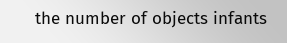the number of objects infants